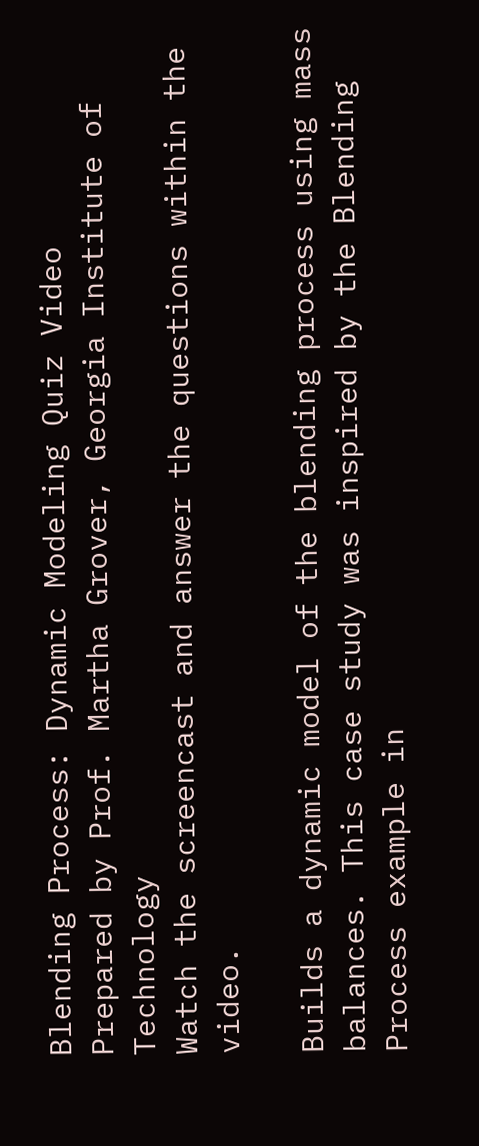Blending Process: Dynamic Modeling Quiz Video
Prepared by Prof. Martha Grover, Georgia Institute of Technology
Watch the screencast and answer the questions within the video.

Builds a dynamic model of the blending process using mass balances. This case study was inspired by the Blending Process example in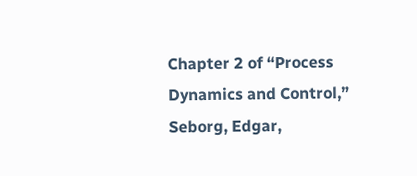Chapter 2 of “Process Dynamics and Control,” Seborg, Edgar,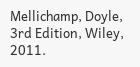Mellichamp, Doyle, 3rd Edition, Wiley, 2011.